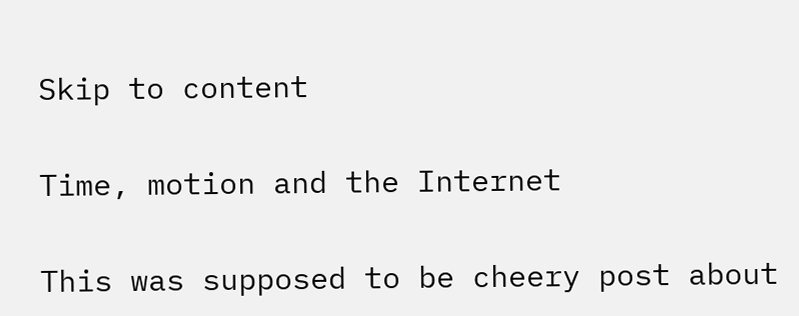Skip to content

Time, motion and the Internet

This was supposed to be cheery post about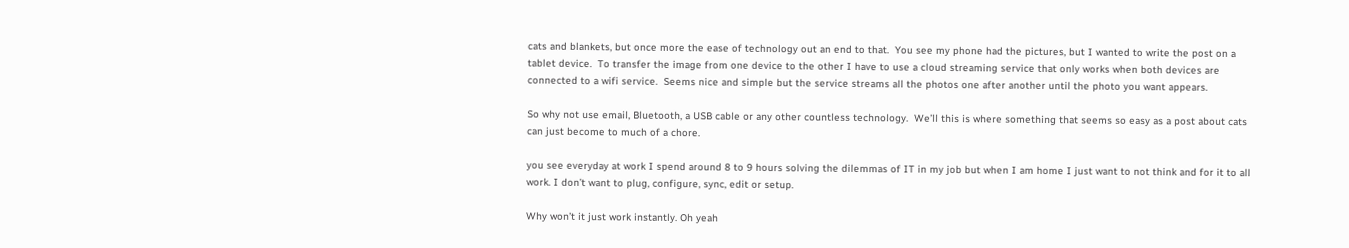cats and blankets, but once more the ease of technology out an end to that.  You see my phone had the pictures, but I wanted to write the post on a tablet device.  To transfer the image from one device to the other I have to use a cloud streaming service that only works when both devices are connected to a wifi service.  Seems nice and simple but the service streams all the photos one after another until the photo you want appears.

So why not use email, Bluetooth, a USB cable or any other countless technology.  We’ll this is where something that seems so easy as a post about cats can just become to much of a chore.

you see everyday at work I spend around 8 to 9 hours solving the dilemmas of IT in my job but when I am home I just want to not think and for it to all work. I don’t want to plug, configure, sync, edit or setup.

Why won’t it just work instantly. Oh yeah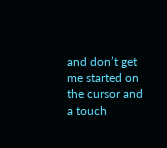and don’t get me started on the cursor and a touch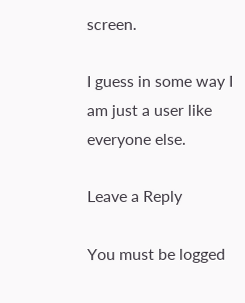screen.

I guess in some way I am just a user like everyone else.

Leave a Reply

You must be logged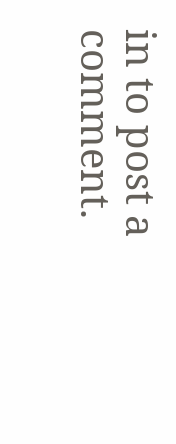in to post a comment.